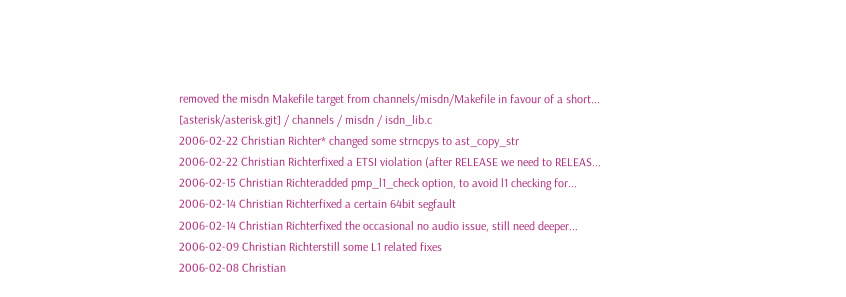removed the misdn Makefile target from channels/misdn/Makefile in favour of a short...
[asterisk/asterisk.git] / channels / misdn / isdn_lib.c
2006-02-22 Christian Richter* changed some strncpys to ast_copy_str
2006-02-22 Christian Richterfixed a ETSI violation (after RELEASE we need to RELEAS...
2006-02-15 Christian Richteradded pmp_l1_check option, to avoid l1 checking for...
2006-02-14 Christian Richterfixed a certain 64bit segfault
2006-02-14 Christian Richterfixed the occasional no audio issue, still need deeper...
2006-02-09 Christian Richterstill some L1 related fixes
2006-02-08 Christian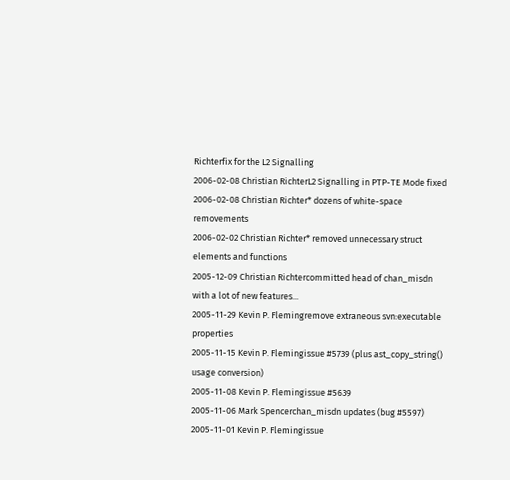Richterfix for the L2 Signalling
2006-02-08 Christian RichterL2 Signalling in PTP-TE Mode fixed
2006-02-08 Christian Richter* dozens of white-space removements
2006-02-02 Christian Richter* removed unnecessary struct elements and functions
2005-12-09 Christian Richtercommitted head of chan_misdn with a lot of new features...
2005-11-29 Kevin P. Flemingremove extraneous svn:executable properties
2005-11-15 Kevin P. Flemingissue #5739 (plus ast_copy_string() usage conversion)
2005-11-08 Kevin P. Flemingissue #5639
2005-11-06 Mark Spencerchan_misdn updates (bug #5597)
2005-11-01 Kevin P. Flemingissue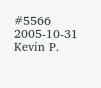#5566
2005-10-31 Kevin P.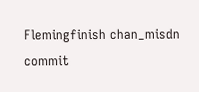Flemingfinish chan_misdn commit